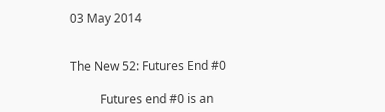03 May 2014


The New 52: Futures End #0

          Futures end #0 is an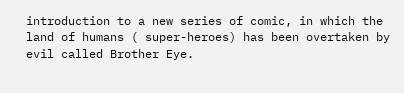introduction to a new series of comic, in which the land of humans ( super-heroes) has been overtaken by evil called Brother Eye.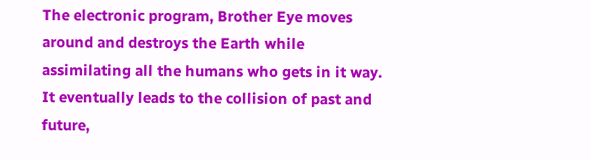The electronic program, Brother Eye moves around and destroys the Earth while assimilating all the humans who gets in it way. It eventually leads to the collision of past and future,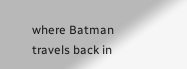where Batman travels back in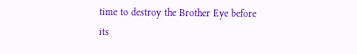time to destroy the Brother Eye before its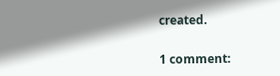created.


1 comment: